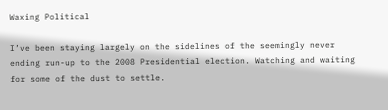Waxing Political

I’ve been staying largely on the sidelines of the seemingly never ending run-up to the 2008 Presidential election. Watching and waiting for some of the dust to settle.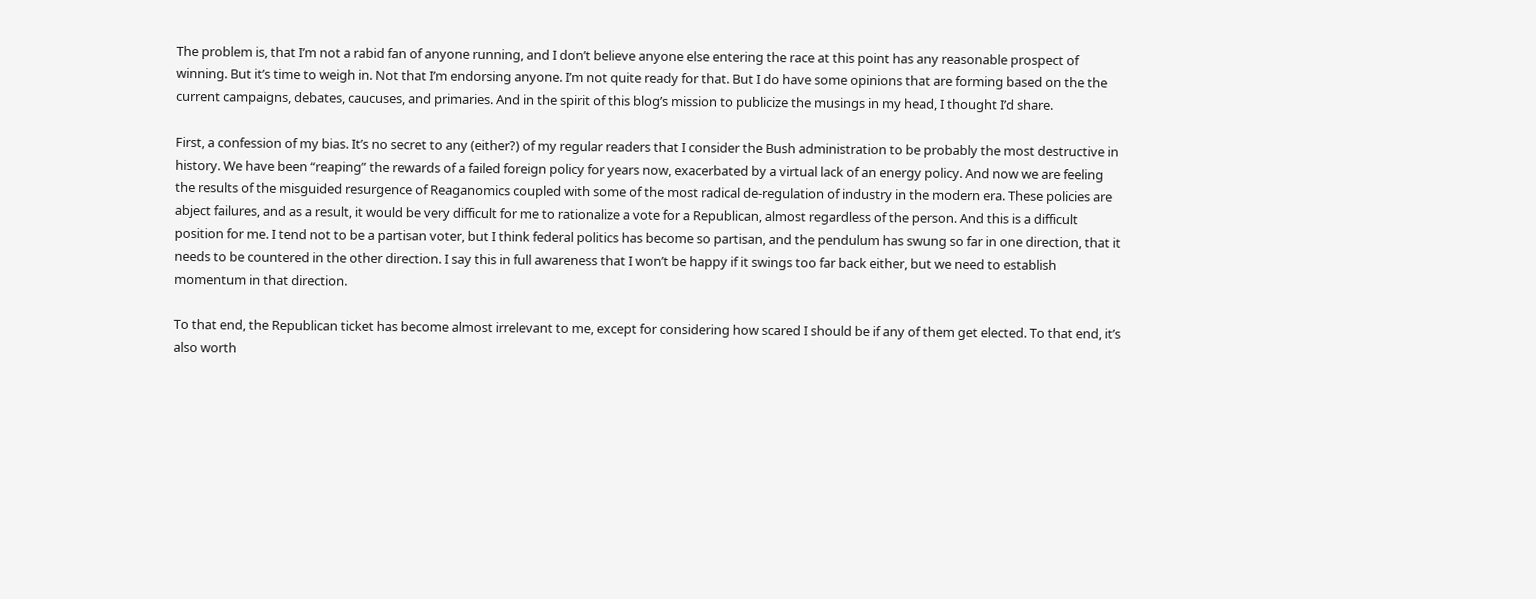The problem is, that I’m not a rabid fan of anyone running, and I don’t believe anyone else entering the race at this point has any reasonable prospect of winning. But it’s time to weigh in. Not that I’m endorsing anyone. I’m not quite ready for that. But I do have some opinions that are forming based on the the current campaigns, debates, caucuses, and primaries. And in the spirit of this blog’s mission to publicize the musings in my head, I thought I’d share.

First, a confession of my bias. It’s no secret to any (either?) of my regular readers that I consider the Bush administration to be probably the most destructive in history. We have been “reaping” the rewards of a failed foreign policy for years now, exacerbated by a virtual lack of an energy policy. And now we are feeling the results of the misguided resurgence of Reaganomics coupled with some of the most radical de-regulation of industry in the modern era. These policies are abject failures, and as a result, it would be very difficult for me to rationalize a vote for a Republican, almost regardless of the person. And this is a difficult position for me. I tend not to be a partisan voter, but I think federal politics has become so partisan, and the pendulum has swung so far in one direction, that it needs to be countered in the other direction. I say this in full awareness that I won’t be happy if it swings too far back either, but we need to establish momentum in that direction.

To that end, the Republican ticket has become almost irrelevant to me, except for considering how scared I should be if any of them get elected. To that end, it’s also worth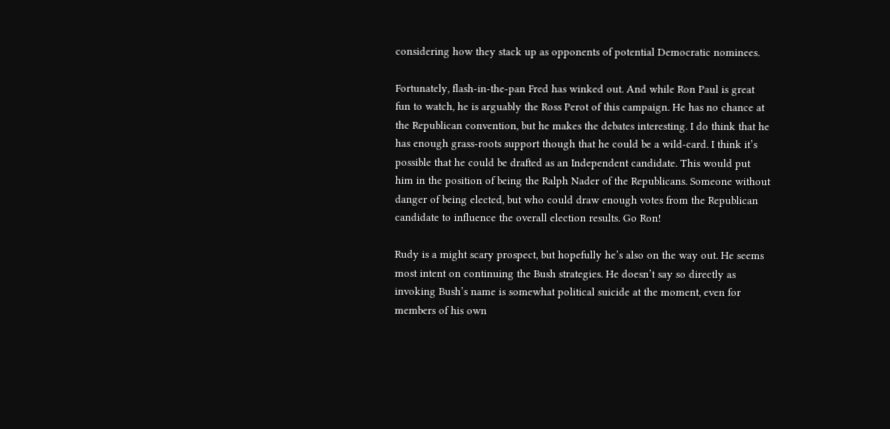considering how they stack up as opponents of potential Democratic nominees.

Fortunately, flash-in-the-pan Fred has winked out. And while Ron Paul is great fun to watch, he is arguably the Ross Perot of this campaign. He has no chance at the Republican convention, but he makes the debates interesting. I do think that he has enough grass-roots support though that he could be a wild-card. I think it’s possible that he could be drafted as an Independent candidate. This would put him in the position of being the Ralph Nader of the Republicans. Someone without danger of being elected, but who could draw enough votes from the Republican candidate to influence the overall election results. Go Ron!

Rudy is a might scary prospect, but hopefully he’s also on the way out. He seems most intent on continuing the Bush strategies. He doesn’t say so directly as invoking Bush’s name is somewhat political suicide at the moment, even for members of his own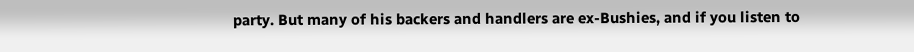party. But many of his backers and handlers are ex-Bushies, and if you listen to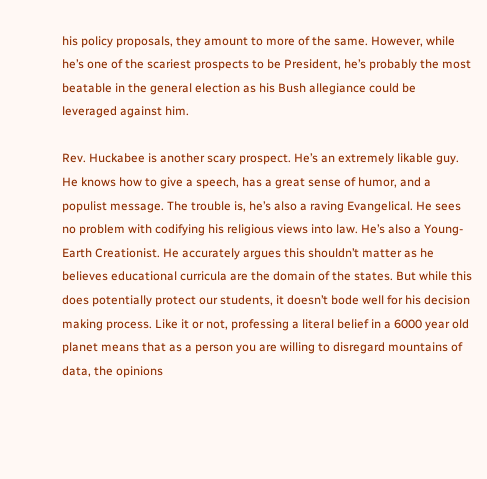his policy proposals, they amount to more of the same. However, while he’s one of the scariest prospects to be President, he’s probably the most beatable in the general election as his Bush allegiance could be leveraged against him.

Rev. Huckabee is another scary prospect. He’s an extremely likable guy. He knows how to give a speech, has a great sense of humor, and a populist message. The trouble is, he’s also a raving Evangelical. He sees no problem with codifying his religious views into law. He’s also a Young-Earth Creationist. He accurately argues this shouldn’t matter as he believes educational curricula are the domain of the states. But while this does potentially protect our students, it doesn’t bode well for his decision making process. Like it or not, professing a literal belief in a 6000 year old planet means that as a person you are willing to disregard mountains of data, the opinions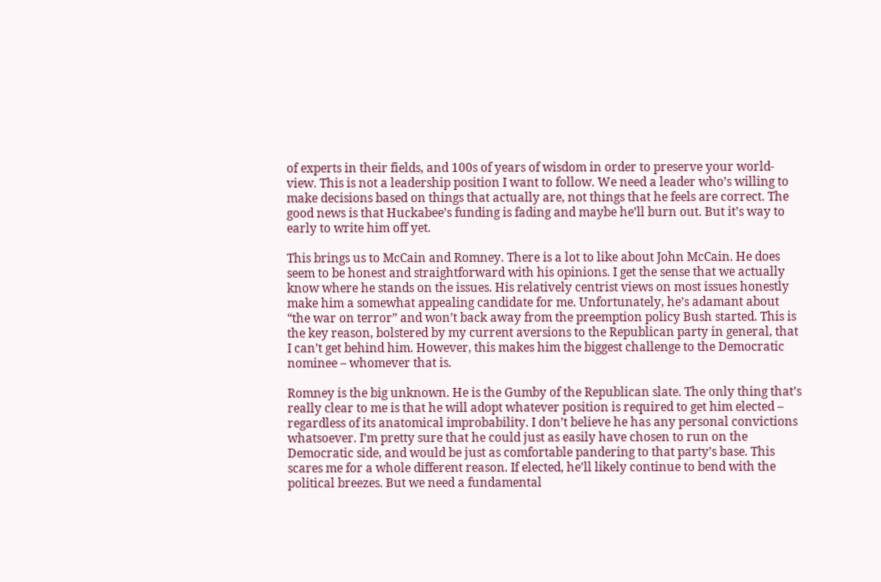of experts in their fields, and 100s of years of wisdom in order to preserve your world-view. This is not a leadership position I want to follow. We need a leader who’s willing to make decisions based on things that actually are, not things that he feels are correct. The good news is that Huckabee’s funding is fading and maybe he’ll burn out. But it’s way to early to write him off yet.

This brings us to McCain and Romney. There is a lot to like about John McCain. He does seem to be honest and straightforward with his opinions. I get the sense that we actually know where he stands on the issues. His relatively centrist views on most issues honestly make him a somewhat appealing candidate for me. Unfortunately, he’s adamant about “the war on terror” and won’t back away from the preemption policy Bush started. This is the key reason, bolstered by my current aversions to the Republican party in general, that I can’t get behind him. However, this makes him the biggest challenge to the Democratic nominee – whomever that is.

Romney is the big unknown. He is the Gumby of the Republican slate. The only thing that’s really clear to me is that he will adopt whatever position is required to get him elected – regardless of its anatomical improbability. I don’t believe he has any personal convictions whatsoever. I’m pretty sure that he could just as easily have chosen to run on the Democratic side, and would be just as comfortable pandering to that party’s base. This scares me for a whole different reason. If elected, he’ll likely continue to bend with the political breezes. But we need a fundamental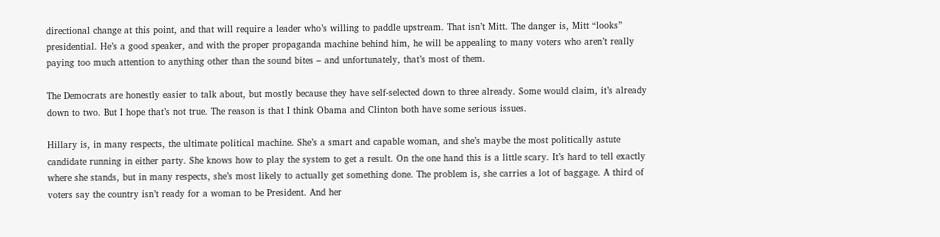directional change at this point, and that will require a leader who’s willing to paddle upstream. That isn’t Mitt. The danger is, Mitt “looks” presidential. He’s a good speaker, and with the proper propaganda machine behind him, he will be appealing to many voters who aren’t really paying too much attention to anything other than the sound bites – and unfortunately, that’s most of them.

The Democrats are honestly easier to talk about, but mostly because they have self-selected down to three already. Some would claim, it’s already down to two. But I hope that’s not true. The reason is that I think Obama and Clinton both have some serious issues.

Hillary is, in many respects, the ultimate political machine. She’s a smart and capable woman, and she’s maybe the most politically astute candidate running in either party. She knows how to play the system to get a result. On the one hand this is a little scary. It’s hard to tell exactly where she stands, but in many respects, she’s most likely to actually get something done. The problem is, she carries a lot of baggage. A third of voters say the country isn’t ready for a woman to be President. And her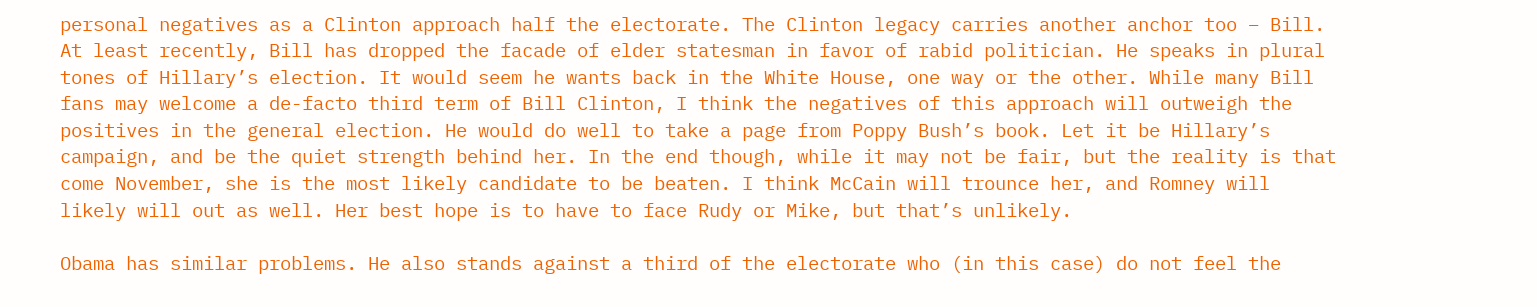personal negatives as a Clinton approach half the electorate. The Clinton legacy carries another anchor too – Bill. At least recently, Bill has dropped the facade of elder statesman in favor of rabid politician. He speaks in plural tones of Hillary’s election. It would seem he wants back in the White House, one way or the other. While many Bill fans may welcome a de-facto third term of Bill Clinton, I think the negatives of this approach will outweigh the positives in the general election. He would do well to take a page from Poppy Bush’s book. Let it be Hillary’s campaign, and be the quiet strength behind her. In the end though, while it may not be fair, but the reality is that come November, she is the most likely candidate to be beaten. I think McCain will trounce her, and Romney will likely will out as well. Her best hope is to have to face Rudy or Mike, but that’s unlikely.

Obama has similar problems. He also stands against a third of the electorate who (in this case) do not feel the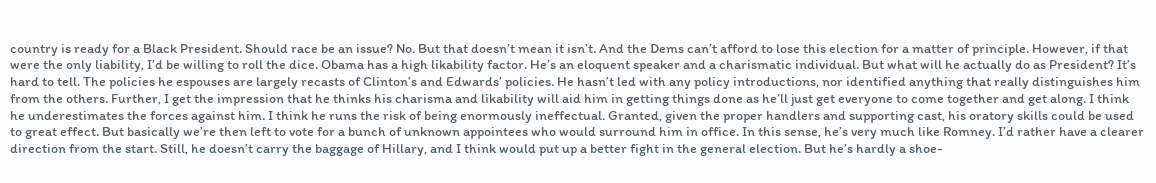country is ready for a Black President. Should race be an issue? No. But that doesn’t mean it isn’t. And the Dems can’t afford to lose this election for a matter of principle. However, if that were the only liability, I’d be willing to roll the dice. Obama has a high likability factor. He’s an eloquent speaker and a charismatic individual. But what will he actually do as President? It’s hard to tell. The policies he espouses are largely recasts of Clinton’s and Edwards’ policies. He hasn’t led with any policy introductions, nor identified anything that really distinguishes him from the others. Further, I get the impression that he thinks his charisma and likability will aid him in getting things done as he’ll just get everyone to come together and get along. I think he underestimates the forces against him. I think he runs the risk of being enormously ineffectual. Granted, given the proper handlers and supporting cast, his oratory skills could be used to great effect. But basically we’re then left to vote for a bunch of unknown appointees who would surround him in office. In this sense, he’s very much like Romney. I’d rather have a clearer direction from the start. Still, he doesn’t carry the baggage of Hillary, and I think would put up a better fight in the general election. But he’s hardly a shoe-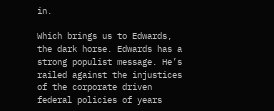in.

Which brings us to Edwards, the dark horse. Edwards has a strong populist message. He’s railed against the injustices of the corporate driven federal policies of years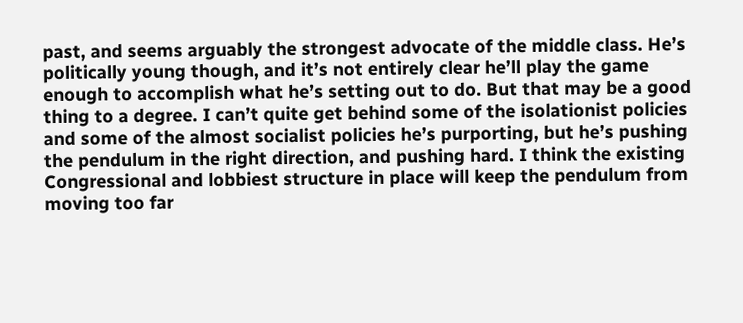past, and seems arguably the strongest advocate of the middle class. He’s politically young though, and it’s not entirely clear he’ll play the game enough to accomplish what he’s setting out to do. But that may be a good thing to a degree. I can’t quite get behind some of the isolationist policies and some of the almost socialist policies he’s purporting, but he’s pushing the pendulum in the right direction, and pushing hard. I think the existing Congressional and lobbiest structure in place will keep the pendulum from moving too far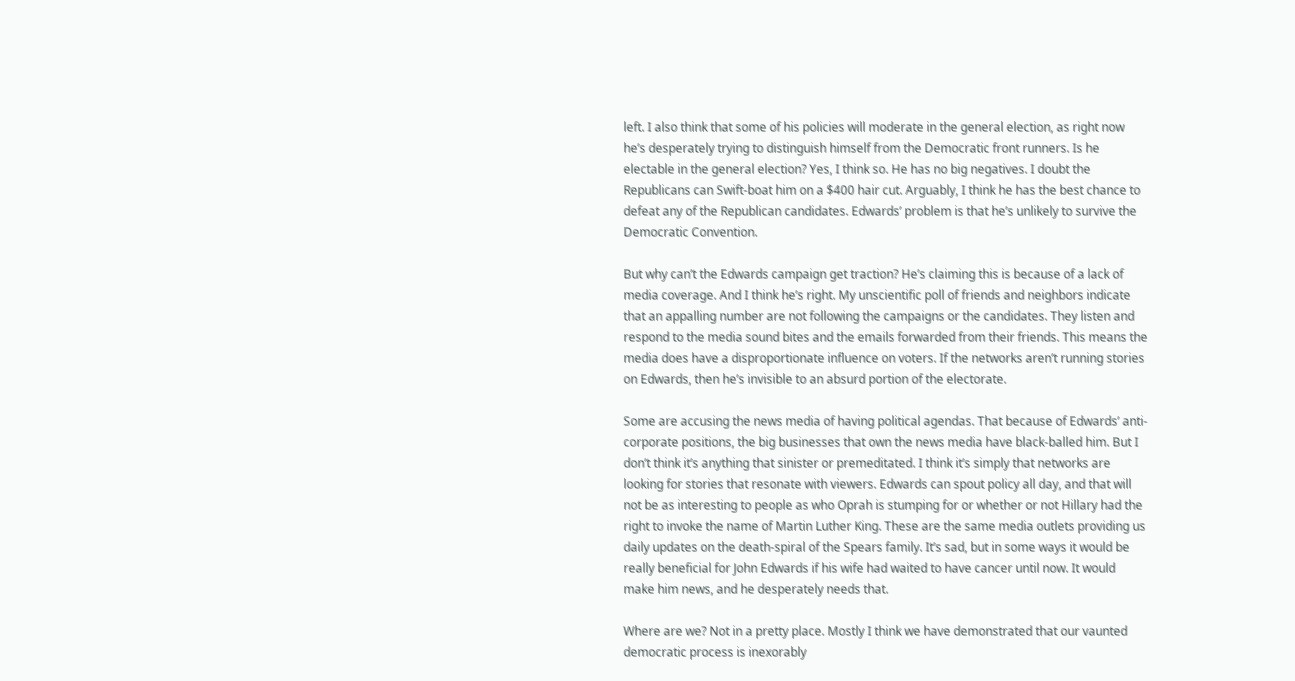left. I also think that some of his policies will moderate in the general election, as right now he’s desperately trying to distinguish himself from the Democratic front runners. Is he electable in the general election? Yes, I think so. He has no big negatives. I doubt the Republicans can Swift-boat him on a $400 hair cut. Arguably, I think he has the best chance to defeat any of the Republican candidates. Edwards’ problem is that he’s unlikely to survive the Democratic Convention.

But why can’t the Edwards campaign get traction? He’s claiming this is because of a lack of media coverage. And I think he’s right. My unscientific poll of friends and neighbors indicate that an appalling number are not following the campaigns or the candidates. They listen and respond to the media sound bites and the emails forwarded from their friends. This means the media does have a disproportionate influence on voters. If the networks aren’t running stories on Edwards, then he’s invisible to an absurd portion of the electorate.

Some are accusing the news media of having political agendas. That because of Edwards’ anti-corporate positions, the big businesses that own the news media have black-balled him. But I don’t think it’s anything that sinister or premeditated. I think it’s simply that networks are looking for stories that resonate with viewers. Edwards can spout policy all day, and that will not be as interesting to people as who Oprah is stumping for or whether or not Hillary had the right to invoke the name of Martin Luther King. These are the same media outlets providing us daily updates on the death-spiral of the Spears family. It’s sad, but in some ways it would be really beneficial for John Edwards if his wife had waited to have cancer until now. It would make him news, and he desperately needs that.

Where are we? Not in a pretty place. Mostly I think we have demonstrated that our vaunted democratic process is inexorably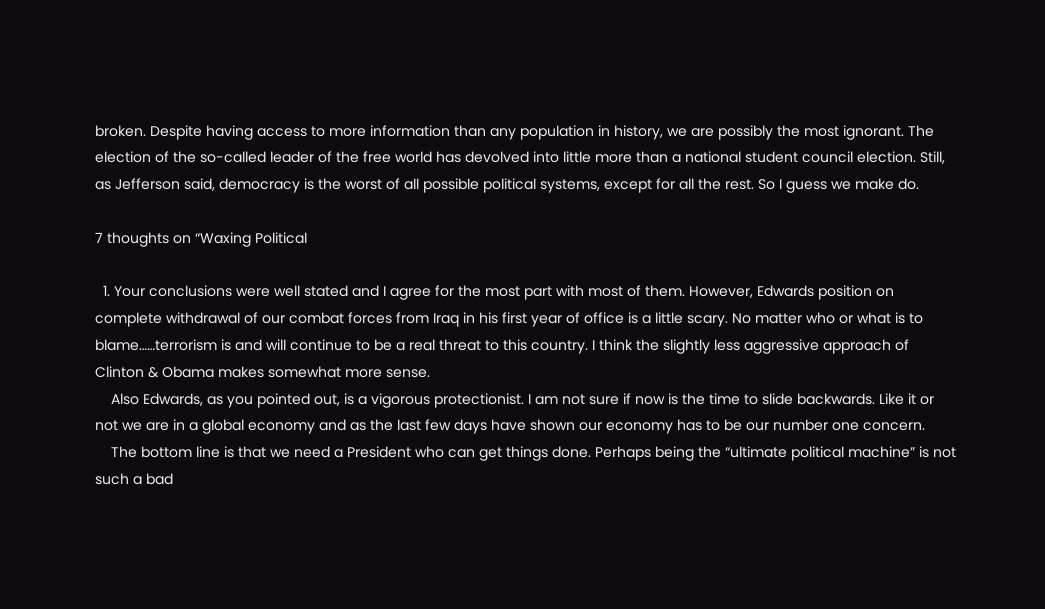broken. Despite having access to more information than any population in history, we are possibly the most ignorant. The election of the so-called leader of the free world has devolved into little more than a national student council election. Still, as Jefferson said, democracy is the worst of all possible political systems, except for all the rest. So I guess we make do.

7 thoughts on “Waxing Political

  1. Your conclusions were well stated and I agree for the most part with most of them. However, Edwards position on complete withdrawal of our combat forces from Iraq in his first year of office is a little scary. No matter who or what is to blame……terrorism is and will continue to be a real threat to this country. I think the slightly less aggressive approach of Clinton & Obama makes somewhat more sense.
    Also Edwards, as you pointed out, is a vigorous protectionist. I am not sure if now is the time to slide backwards. Like it or not we are in a global economy and as the last few days have shown our economy has to be our number one concern.
    The bottom line is that we need a President who can get things done. Perhaps being the “ultimate political machine” is not such a bad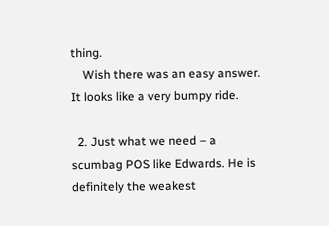thing.
    Wish there was an easy answer. It looks like a very bumpy ride.

  2. Just what we need – a scumbag POS like Edwards. He is definitely the weakest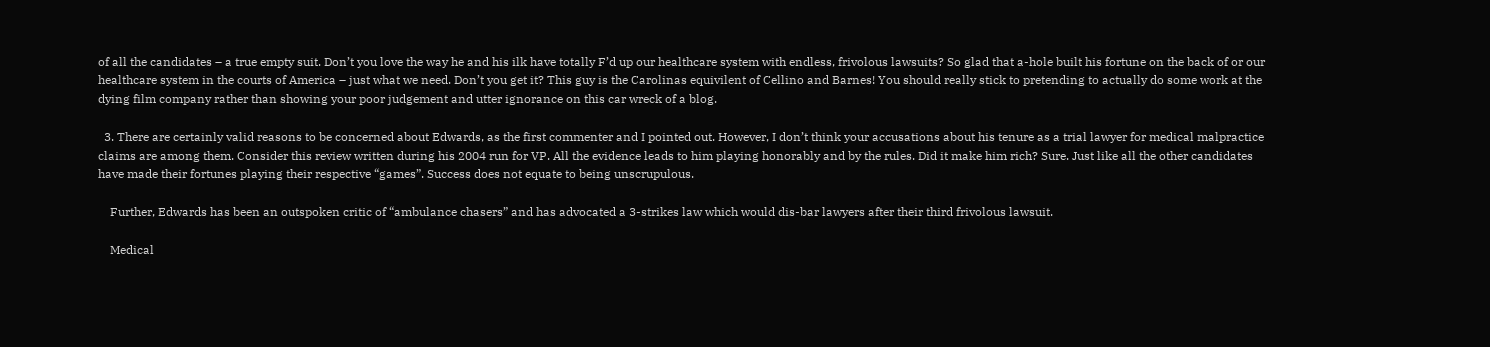of all the candidates – a true empty suit. Don’t you love the way he and his ilk have totally F’d up our healthcare system with endless, frivolous lawsuits? So glad that a-hole built his fortune on the back of or our healthcare system in the courts of America – just what we need. Don’t you get it? This guy is the Carolinas equivilent of Cellino and Barnes! You should really stick to pretending to actually do some work at the dying film company rather than showing your poor judgement and utter ignorance on this car wreck of a blog.

  3. There are certainly valid reasons to be concerned about Edwards, as the first commenter and I pointed out. However, I don’t think your accusations about his tenure as a trial lawyer for medical malpractice claims are among them. Consider this review written during his 2004 run for VP. All the evidence leads to him playing honorably and by the rules. Did it make him rich? Sure. Just like all the other candidates have made their fortunes playing their respective “games”. Success does not equate to being unscrupulous.

    Further, Edwards has been an outspoken critic of “ambulance chasers” and has advocated a 3-strikes law which would dis-bar lawyers after their third frivolous lawsuit.

    Medical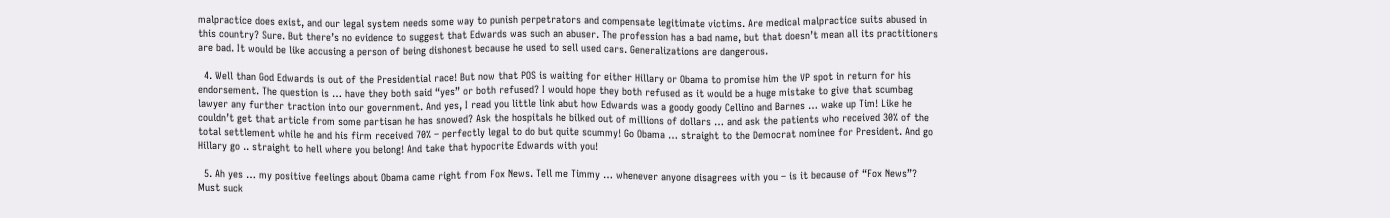malpractice does exist, and our legal system needs some way to punish perpetrators and compensate legitimate victims. Are medical malpractice suits abused in this country? Sure. But there’s no evidence to suggest that Edwards was such an abuser. The profession has a bad name, but that doesn’t mean all its practitioners are bad. It would be like accusing a person of being dishonest because he used to sell used cars. Generalizations are dangerous.

  4. Well than God Edwards is out of the Presidential race! But now that POS is waiting for either Hillary or Obama to promise him the VP spot in return for his endorsement. The question is … have they both said “yes” or both refused? I would hope they both refused as it would be a huge mistake to give that scumbag lawyer any further traction into our government. And yes, I read you little link abut how Edwards was a goody goody Cellino and Barnes … wake up Tim! Like he couldn’t get that article from some partisan he has snowed? Ask the hospitals he bilked out of millions of dollars … and ask the patients who received 30% of the total settlement while he and his firm received 70% – perfectly legal to do but quite scummy! Go Obama … straight to the Democrat nominee for President. And go Hillary go .. straight to hell where you belong! And take that hypocrite Edwards with you!

  5. Ah yes … my positive feelings about Obama came right from Fox News. Tell me Timmy … whenever anyone disagrees with you – is it because of “Fox News”? Must suck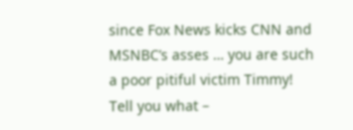since Fox News kicks CNN and MSNBC’s asses … you are such a poor pitiful victim Timmy! Tell you what –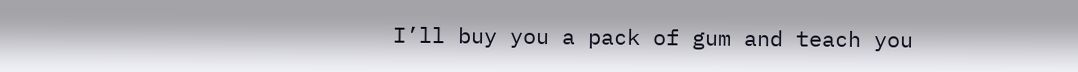I’ll buy you a pack of gum and teach you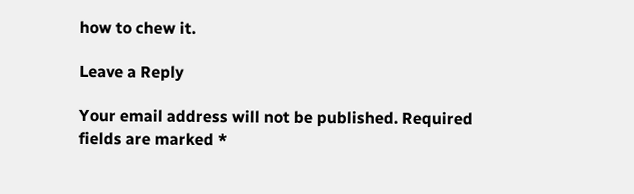how to chew it.

Leave a Reply

Your email address will not be published. Required fields are marked *